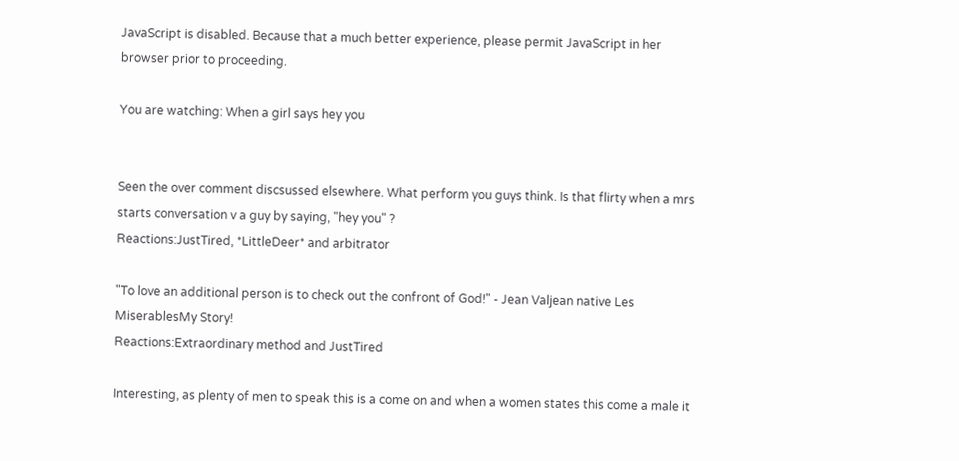JavaScript is disabled. Because that a much better experience, please permit JavaScript in her browser prior to proceeding.

You are watching: When a girl says hey you


Seen the over comment discsussed elsewhere. What perform you guys think. Is that flirty when a mrs starts conversation v a guy by saying, "hey you" ?
Reactions:JustTired, *LittleDeer* and arbitrator

"To love an additional person is to check out the confront of God!" - Jean Valjean native Les MiserablesMy Story!
Reactions:Extraordinary method and JustTired

Interesting, as plenty of men to speak this is a come on and when a women states this come a male it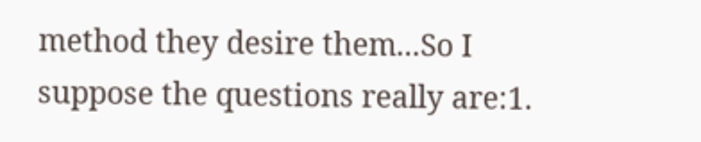method they desire them...So I suppose the questions really are:1.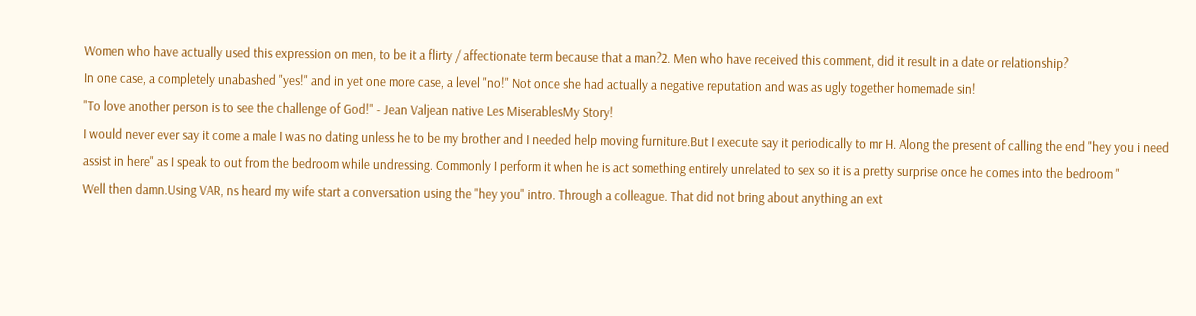Women who have actually used this expression on men, to be it a flirty / affectionate term because that a man?2. Men who have received this comment, did it result in a date or relationship?
In one case, a completely unabashed "yes!" and in yet one more case, a level "no!" Not once she had actually a negative reputation and was as ugly together homemade sin!
"To love another person is to see the challenge of God!" - Jean Valjean native Les MiserablesMy Story!
I would never ever say it come a male I was no dating unless he to be my brother and I needed help moving furniture.But I execute say it periodically to mr H. Along the present of calling the end "hey you i need assist in here" as I speak to out from the bedroom while undressing. Commonly I perform it when he is act something entirely unrelated to sex so it is a pretty surprise once he comes into the bedroom "
Well then damn.Using VAR, ns heard my wife start a conversation using the "hey you" intro. Through a colleague. That did not bring about anything an ext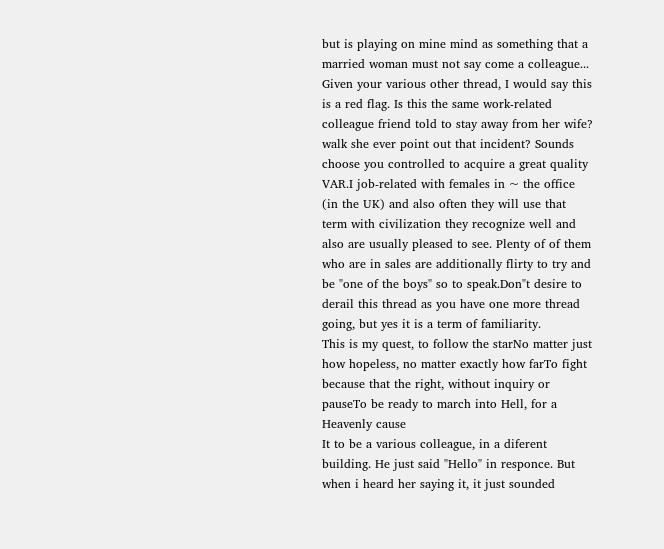but is playing on mine mind as something that a married woman must not say come a colleague...
Given your various other thread, I would say this is a red flag. Is this the same work-related colleague friend told to stay away from her wife? walk she ever point out that incident? Sounds choose you controlled to acquire a great quality VAR.I job-related with females in ~ the office (in the UK) and also often they will use that term with civilization they recognize well and also are usually pleased to see. Plenty of of them who are in sales are additionally flirty to try and be "one of the boys" so to speak.Don"t desire to derail this thread as you have one more thread going, but yes it is a term of familiarity.
This is my quest, to follow the starNo matter just how hopeless, no matter exactly how farTo fight because that the right, without inquiry or pauseTo be ready to march into Hell, for a Heavenly cause
It to be a various colleague, in a diferent building. He just said "Hello" in responce. But when i heard her saying it, it just sounded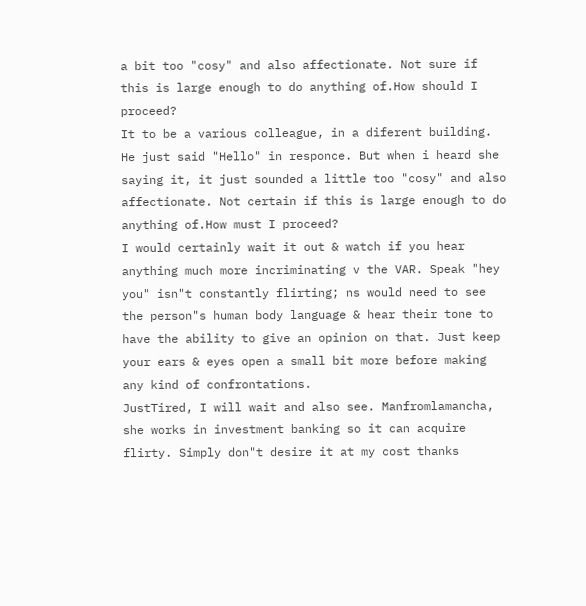a bit too "cosy" and also affectionate. Not sure if this is large enough to do anything of.How should I proceed?
It to be a various colleague, in a diferent building. He just said "Hello" in responce. But when i heard she saying it, it just sounded a little too "cosy" and also affectionate. Not certain if this is large enough to do anything of.How must I proceed?
I would certainly wait it out & watch if you hear anything much more incriminating v the VAR. Speak "hey you" isn"t constantly flirting; ns would need to see the person"s human body language & hear their tone to have the ability to give an opinion on that. Just keep your ears & eyes open a small bit more before making any kind of confrontations.
JustTired, I will wait and also see. Manfromlamancha, she works in investment banking so it can acquire flirty. Simply don"t desire it at my cost thanks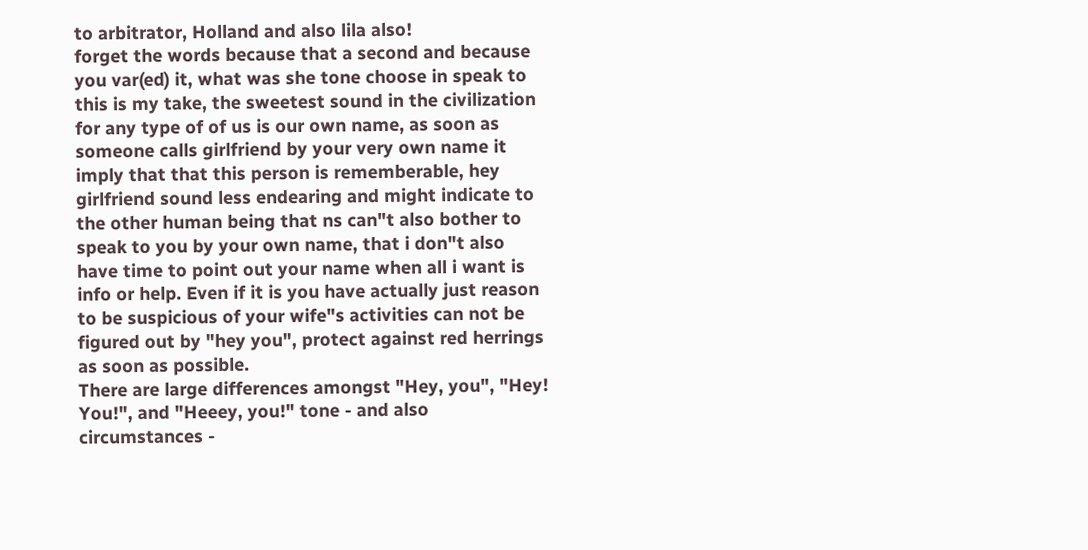to arbitrator, Holland and also lila also!
forget the words because that a second and because you var(ed) it, what was she tone choose in speak to this is my take, the sweetest sound in the civilization for any type of of us is our own name, as soon as someone calls girlfriend by your very own name it imply that that this person is rememberable, hey girlfriend sound less endearing and might indicate to the other human being that ns can"t also bother to speak to you by your own name, that i don"t also have time to point out your name when all i want is info or help. Even if it is you have actually just reason to be suspicious of your wife"s activities can not be figured out by "hey you", protect against red herrings as soon as possible.
There are large differences amongst "Hey, you", "Hey! You!", and "Heeey, you!" tone - and also circumstances -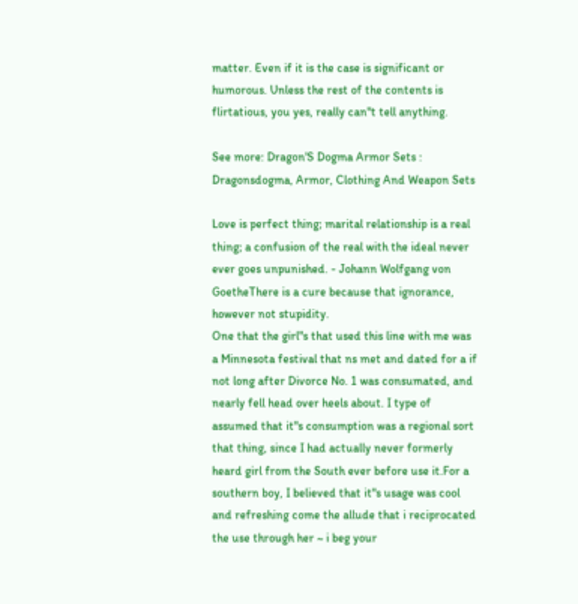matter. Even if it is the case is significant or humorous. Unless the rest of the contents is flirtatious, you yes, really can"t tell anything.

See more: Dragon'S Dogma Armor Sets : Dragonsdogma, Armor, Clothing And Weapon Sets

Love is perfect thing; marital relationship is a real thing; a confusion of the real with the ideal never ever goes unpunished. - Johann Wolfgang von GoetheThere is a cure because that ignorance, however not stupidity.
One that the girl"s that used this line with me was a Minnesota festival that ns met and dated for a if not long after Divorce No. 1 was consumated, and nearly fell head over heels about. I type of assumed that it"s consumption was a regional sort that thing, since I had actually never formerly heard girl from the South ever before use it.For a southern boy, I believed that it"s usage was cool and refreshing come the allude that i reciprocated the use through her ~ i beg your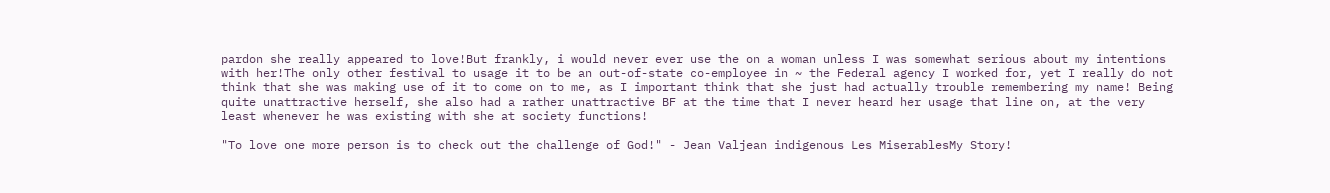pardon she really appeared to love!But frankly, i would never ever use the on a woman unless I was somewhat serious about my intentions with her!The only other festival to usage it to be an out-of-state co-employee in ~ the Federal agency I worked for, yet I really do not think that she was making use of it to come on to me, as I important think that she just had actually trouble remembering my name! Being quite unattractive herself, she also had a rather unattractive BF at the time that I never heard her usage that line on, at the very least whenever he was existing with she at society functions!

"To love one more person is to check out the challenge of God!" - Jean Valjean indigenous Les MiserablesMy Story!